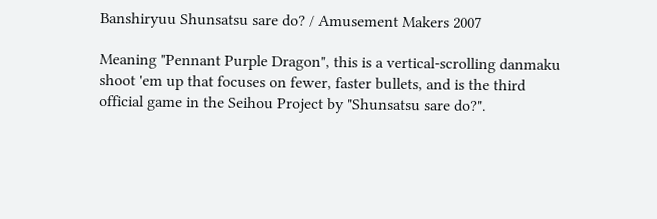Banshiryuu Shunsatsu sare do? / Amusement Makers 2007

Meaning "Pennant Purple Dragon", this is a vertical-scrolling danmaku shoot 'em up that focuses on fewer, faster bullets, and is the third official game in the Seihou Project by "Shunsatsu sare do?".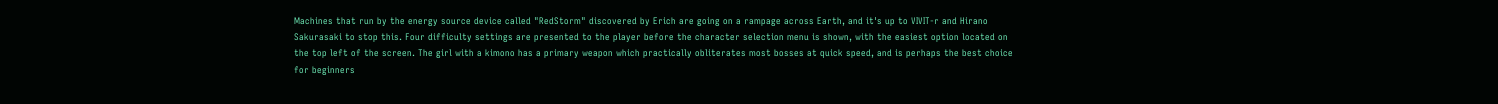Machines that run by the energy source device called "RedStorm" discovered by Erich are going on a rampage across Earth, and it's up to VIVIT-r and Hirano Sakurasaki to stop this. Four difficulty settings are presented to the player before the character selection menu is shown, with the easiest option located on the top left of the screen. The girl with a kimono has a primary weapon which practically obliterates most bosses at quick speed, and is perhaps the best choice for beginners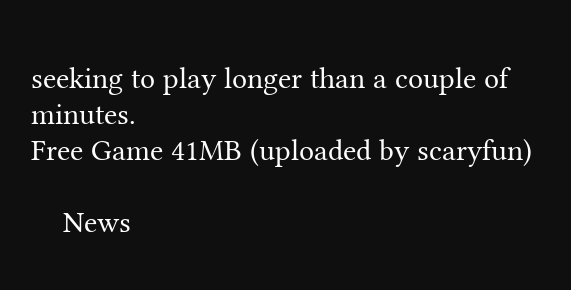seeking to play longer than a couple of minutes.
Free Game 41MB (uploaded by scaryfun)

    News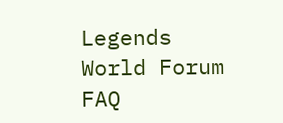Legends World Forum     FAQ